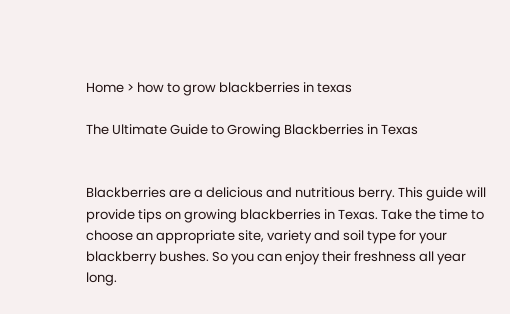Home > how to grow blackberries in texas

The Ultimate Guide to Growing Blackberries in Texas


Blackberries are a delicious and nutritious berry. This guide will provide tips on growing blackberries in Texas. Take the time to choose an appropriate site, variety and soil type for your blackberry bushes. So you can enjoy their freshness all year long.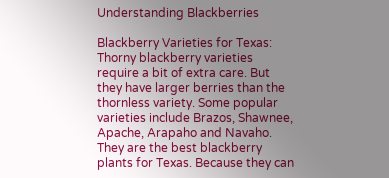Understanding Blackberries

Blackberry Varieties for Texas: Thorny blackberry varieties require a bit of extra care. But they have larger berries than the thornless variety. Some popular varieties include Brazos, Shawnee, Apache, Arapaho and Navaho. They are the best blackberry plants for Texas. Because they can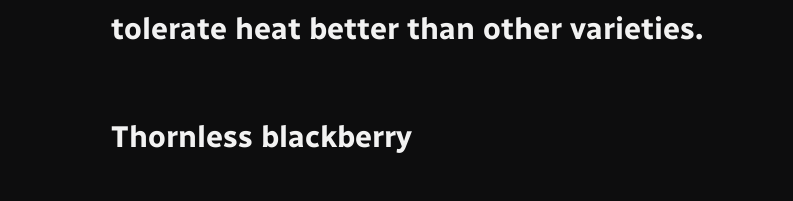tolerate heat better than other varieties.

Thornless blackberry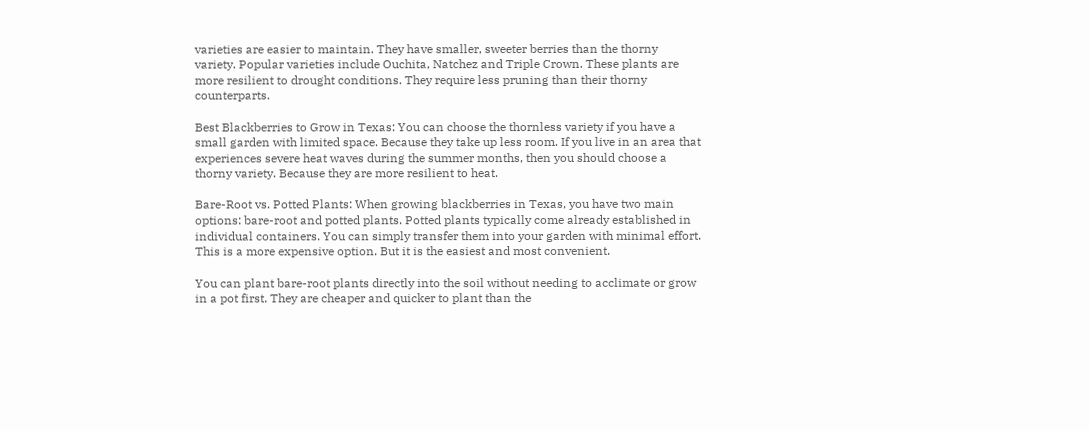varieties are easier to maintain. They have smaller, sweeter berries than the thorny variety. Popular varieties include Ouchita, Natchez and Triple Crown. These plants are more resilient to drought conditions. They require less pruning than their thorny counterparts.

Best Blackberries to Grow in Texas: You can choose the thornless variety if you have a small garden with limited space. Because they take up less room. If you live in an area that experiences severe heat waves during the summer months, then you should choose a thorny variety. Because they are more resilient to heat.

Bare-Root vs. Potted Plants: When growing blackberries in Texas, you have two main options: bare-root and potted plants. Potted plants typically come already established in individual containers. You can simply transfer them into your garden with minimal effort. This is a more expensive option. But it is the easiest and most convenient.

You can plant bare-root plants directly into the soil without needing to acclimate or grow in a pot first. They are cheaper and quicker to plant than the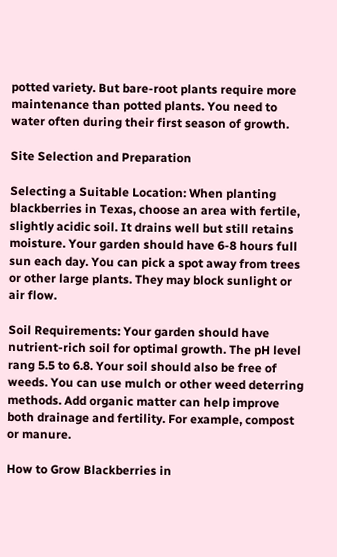potted variety. But bare-root plants require more maintenance than potted plants. You need to water often during their first season of growth.

Site Selection and Preparation

Selecting a Suitable Location: When planting blackberries in Texas, choose an area with fertile, slightly acidic soil. It drains well but still retains moisture. Your garden should have 6-8 hours full sun each day. You can pick a spot away from trees or other large plants. They may block sunlight or air flow.

Soil Requirements: Your garden should have nutrient-rich soil for optimal growth. The pH level rang 5.5 to 6.8. Your soil should also be free of weeds. You can use mulch or other weed deterring methods. Add organic matter can help improve both drainage and fertility. For example, compost or manure.

How to Grow Blackberries in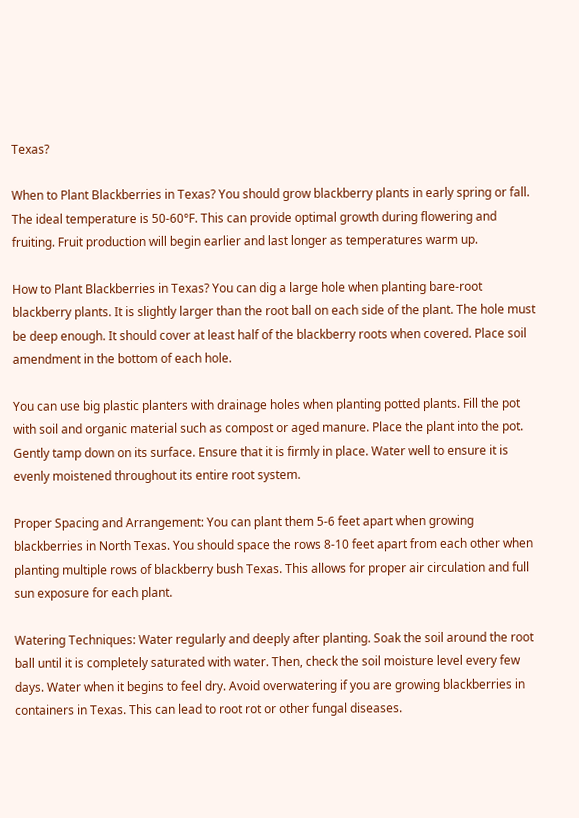Texas?

When to Plant Blackberries in Texas? You should grow blackberry plants in early spring or fall. The ideal temperature is 50-60°F. This can provide optimal growth during flowering and fruiting. Fruit production will begin earlier and last longer as temperatures warm up.

How to Plant Blackberries in Texas? You can dig a large hole when planting bare-root blackberry plants. It is slightly larger than the root ball on each side of the plant. The hole must be deep enough. It should cover at least half of the blackberry roots when covered. Place soil amendment in the bottom of each hole.

You can use big plastic planters with drainage holes when planting potted plants. Fill the pot with soil and organic material such as compost or aged manure. Place the plant into the pot. Gently tamp down on its surface. Ensure that it is firmly in place. Water well to ensure it is evenly moistened throughout its entire root system.

Proper Spacing and Arrangement: You can plant them 5-6 feet apart when growing blackberries in North Texas. You should space the rows 8-10 feet apart from each other when planting multiple rows of blackberry bush Texas. This allows for proper air circulation and full sun exposure for each plant.

Watering Techniques: Water regularly and deeply after planting. Soak the soil around the root ball until it is completely saturated with water. Then, check the soil moisture level every few days. Water when it begins to feel dry. Avoid overwatering if you are growing blackberries in containers in Texas. This can lead to root rot or other fungal diseases.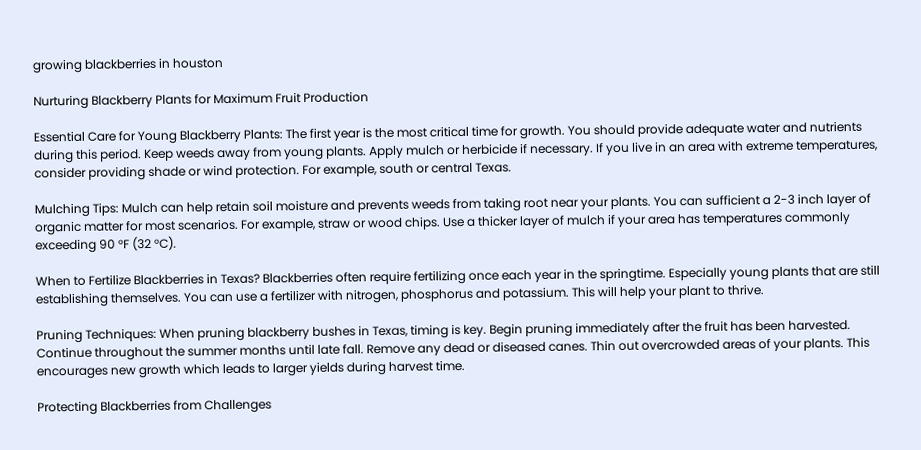growing blackberries in houston

Nurturing Blackberry Plants for Maximum Fruit Production

Essential Care for Young Blackberry Plants: The first year is the most critical time for growth. You should provide adequate water and nutrients during this period. Keep weeds away from young plants. Apply mulch or herbicide if necessary. If you live in an area with extreme temperatures, consider providing shade or wind protection. For example, south or central Texas.

Mulching Tips: Mulch can help retain soil moisture and prevents weeds from taking root near your plants. You can sufficient a 2-3 inch layer of organic matter for most scenarios. For example, straw or wood chips. Use a thicker layer of mulch if your area has temperatures commonly exceeding 90 °F (32 °C).

When to Fertilize Blackberries in Texas? Blackberries often require fertilizing once each year in the springtime. Especially young plants that are still establishing themselves. You can use a fertilizer with nitrogen, phosphorus and potassium. This will help your plant to thrive.

Pruning Techniques: When pruning blackberry bushes in Texas, timing is key. Begin pruning immediately after the fruit has been harvested. Continue throughout the summer months until late fall. Remove any dead or diseased canes. Thin out overcrowded areas of your plants. This encourages new growth which leads to larger yields during harvest time.

Protecting Blackberries from Challenges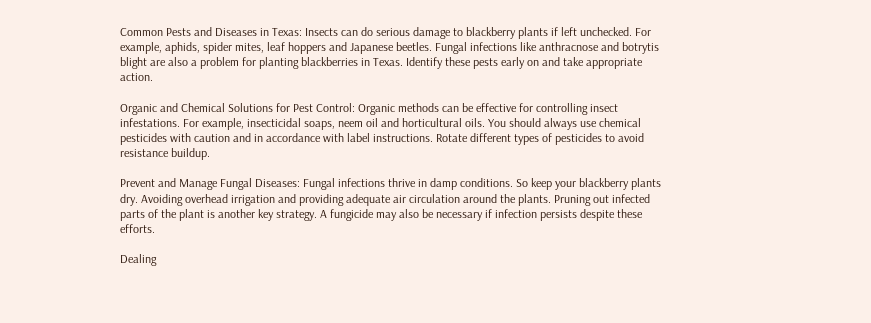Common Pests and Diseases in Texas: Insects can do serious damage to blackberry plants if left unchecked. For example, aphids, spider mites, leaf hoppers and Japanese beetles. Fungal infections like anthracnose and botrytis blight are also a problem for planting blackberries in Texas. Identify these pests early on and take appropriate action.

Organic and Chemical Solutions for Pest Control: Organic methods can be effective for controlling insect infestations. For example, insecticidal soaps, neem oil and horticultural oils. You should always use chemical pesticides with caution and in accordance with label instructions. Rotate different types of pesticides to avoid resistance buildup.

Prevent and Manage Fungal Diseases: Fungal infections thrive in damp conditions. So keep your blackberry plants dry. Avoiding overhead irrigation and providing adequate air circulation around the plants. Pruning out infected parts of the plant is another key strategy. A fungicide may also be necessary if infection persists despite these efforts.

Dealing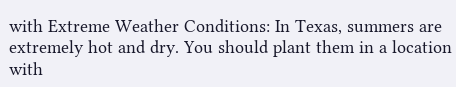with Extreme Weather Conditions: In Texas, summers are extremely hot and dry. You should plant them in a location with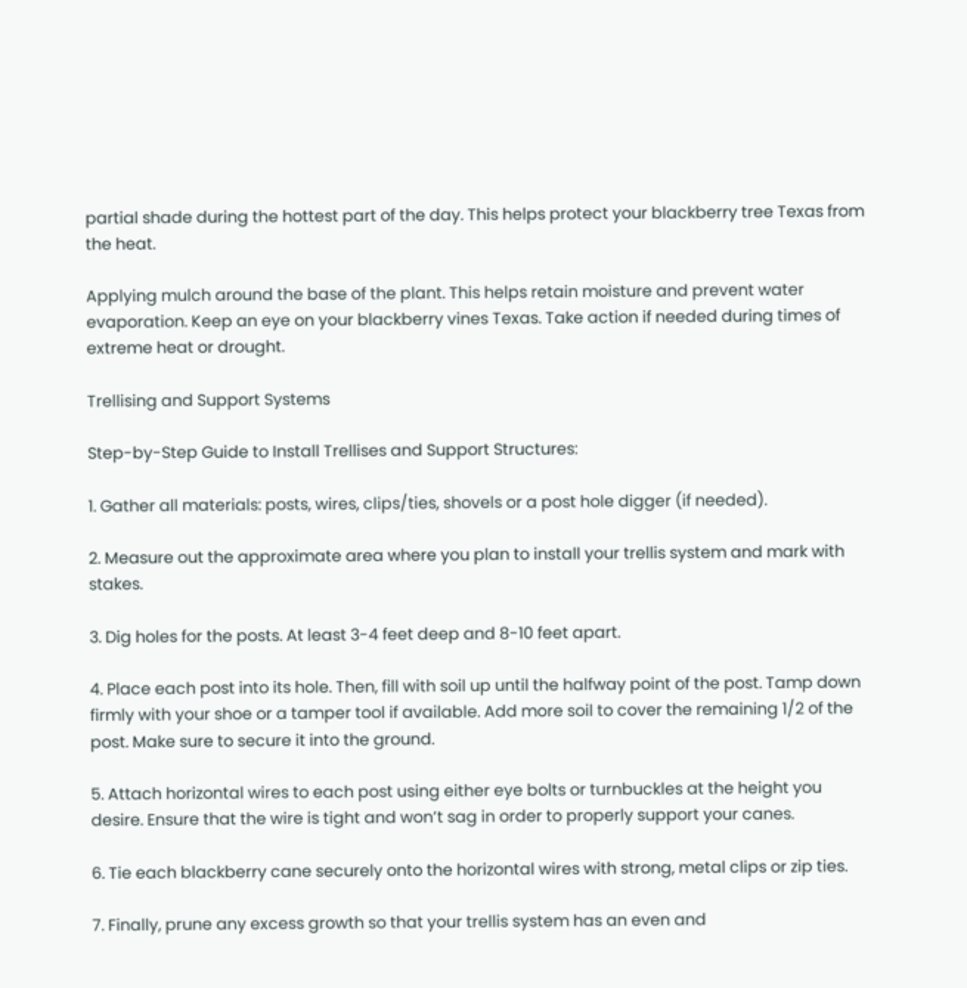partial shade during the hottest part of the day. This helps protect your blackberry tree Texas from the heat.

Applying mulch around the base of the plant. This helps retain moisture and prevent water evaporation. Keep an eye on your blackberry vines Texas. Take action if needed during times of extreme heat or drought.

Trellising and Support Systems

Step-by-Step Guide to Install Trellises and Support Structures:

1. Gather all materials: posts, wires, clips/ties, shovels or a post hole digger (if needed).

2. Measure out the approximate area where you plan to install your trellis system and mark with stakes.

3. Dig holes for the posts. At least 3-4 feet deep and 8-10 feet apart.

4. Place each post into its hole. Then, fill with soil up until the halfway point of the post. Tamp down firmly with your shoe or a tamper tool if available. Add more soil to cover the remaining 1/2 of the post. Make sure to secure it into the ground.

5. Attach horizontal wires to each post using either eye bolts or turnbuckles at the height you desire. Ensure that the wire is tight and won’t sag in order to properly support your canes.

6. Tie each blackberry cane securely onto the horizontal wires with strong, metal clips or zip ties.

7. Finally, prune any excess growth so that your trellis system has an even and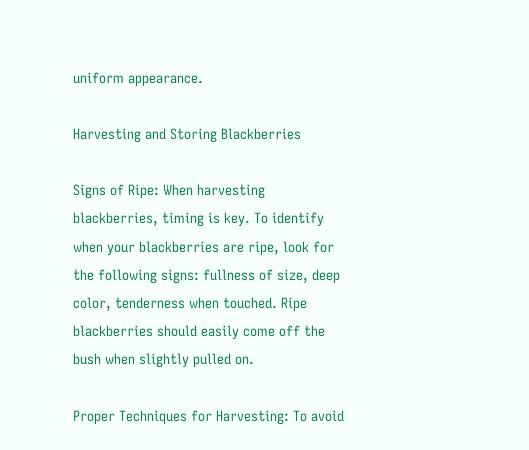uniform appearance.

Harvesting and Storing Blackberries

Signs of Ripe: When harvesting blackberries, timing is key. To identify when your blackberries are ripe, look for the following signs: fullness of size, deep color, tenderness when touched. Ripe blackberries should easily come off the bush when slightly pulled on.

Proper Techniques for Harvesting: To avoid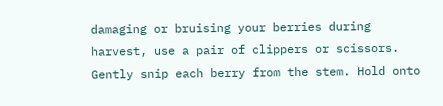damaging or bruising your berries during harvest, use a pair of clippers or scissors. Gently snip each berry from the stem. Hold onto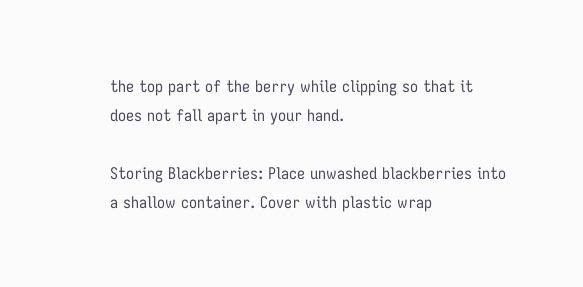the top part of the berry while clipping so that it does not fall apart in your hand.

Storing Blackberries: Place unwashed blackberries into a shallow container. Cover with plastic wrap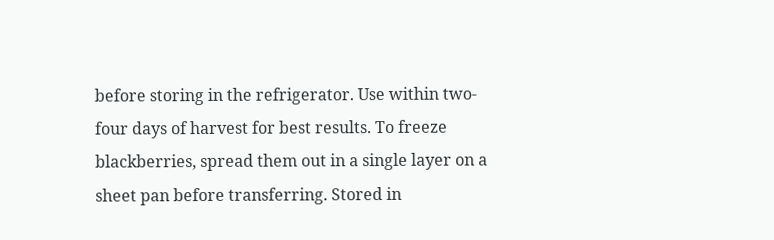before storing in the refrigerator. Use within two-four days of harvest for best results. To freeze blackberries, spread them out in a single layer on a sheet pan before transferring. Stored in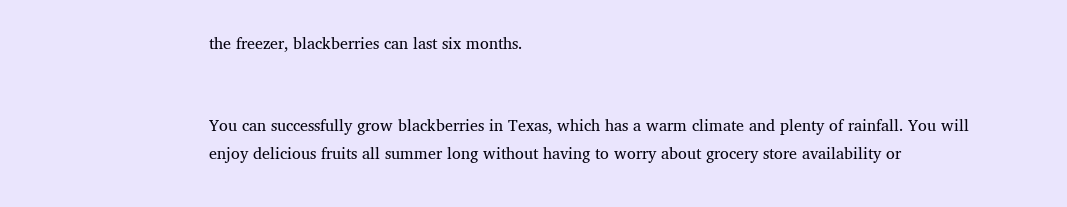the freezer, blackberries can last six months.


You can successfully grow blackberries in Texas, which has a warm climate and plenty of rainfall. You will enjoy delicious fruits all summer long without having to worry about grocery store availability or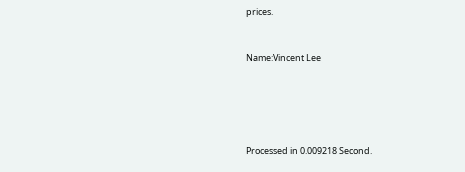prices.


Name:Vincent Lee





Processed in 0.009218 Second.